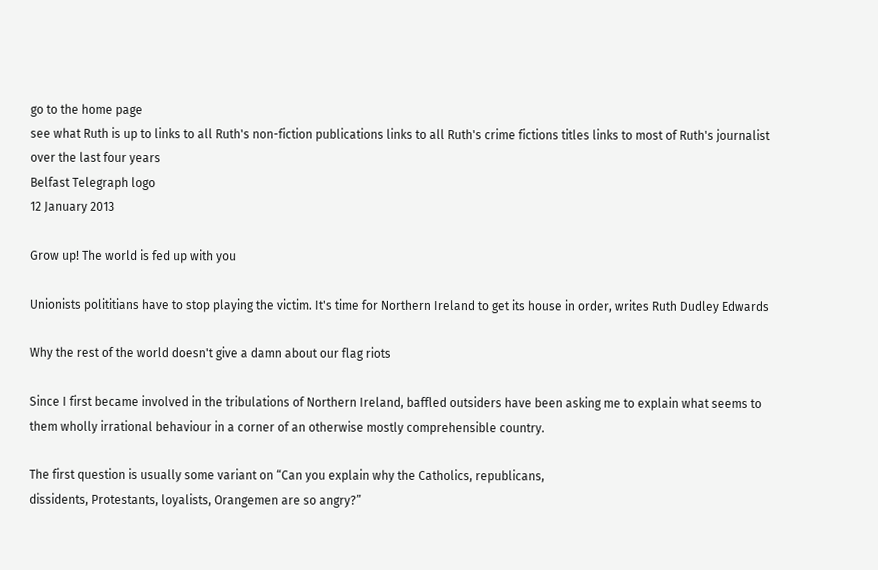go to the home page
see what Ruth is up to links to all Ruth's non-fiction publications links to all Ruth's crime fictions titles links to most of Ruth's journalist over the last four years
Belfast Telegraph logo
12 January 2013

Grow up! The world is fed up with you

Unionists polititians have to stop playing the victim. It's time for Northern Ireland to get its house in order, writes Ruth Dudley Edwards

Why the rest of the world doesn't give a damn about our flag riots

Since I first became involved in the tribulations of Northern Ireland, baffled outsiders have been asking me to explain what seems to them wholly irrational behaviour in a corner of an otherwise mostly comprehensible country.

The first question is usually some variant on “Can you explain why the Catholics, republicans,
dissidents, Protestants, loyalists, Orangemen are so angry?”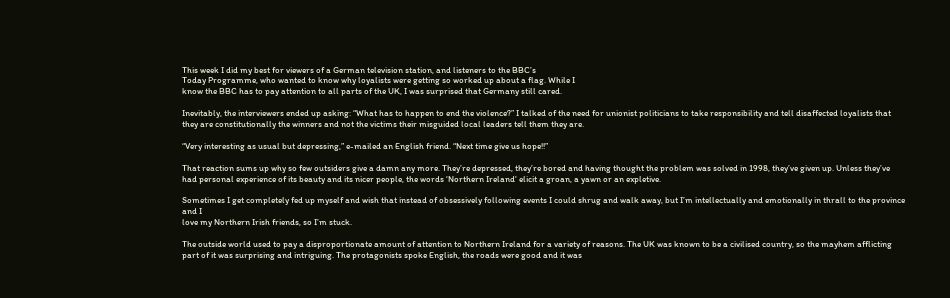This week I did my best for viewers of a German television station, and listeners to the BBC’s
Today Programme, who wanted to know why loyalists were getting so worked up about a flag. While I
know the BBC has to pay attention to all parts of the UK, I was surprised that Germany still cared.

Inevitably, the interviewers ended up asking: “What has to happen to end the violence?” I talked of the need for unionist politicians to take responsibility and tell disaffected loyalists that they are constitutionally the winners and not the victims their misguided local leaders tell them they are.

“Very interesting as usual but depressing,” e-mailed an English friend. “Next time give us hope!!”

That reaction sums up why so few outsiders give a damn any more. They’re depressed, they’re bored and having thought the problem was solved in 1998, they’ve given up. Unless they’ve had personal experience of its beauty and its nicer people, the words ‘Northern Ireland' elicit a groan, a yawn or an expletive.

Sometimes I get completely fed up myself and wish that instead of obsessively following events I could shrug and walk away, but I’m intellectually and emotionally in thrall to the province and I
love my Northern Irish friends, so I’m stuck.

The outside world used to pay a disproportionate amount of attention to Northern Ireland for a variety of reasons. The UK was known to be a civilised country, so the mayhem afflicting part of it was surprising and intriguing. The protagonists spoke English, the roads were good and it was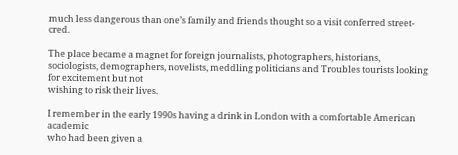much less dangerous than one’s family and friends thought so a visit conferred street-cred.

The place became a magnet for foreign journalists, photographers, historians, sociologists, demographers, novelists, meddling politicians and Troubles tourists looking for excitement but not
wishing to risk their lives.

I remember in the early 1990s having a drink in London with a comfortable American academic
who had been given a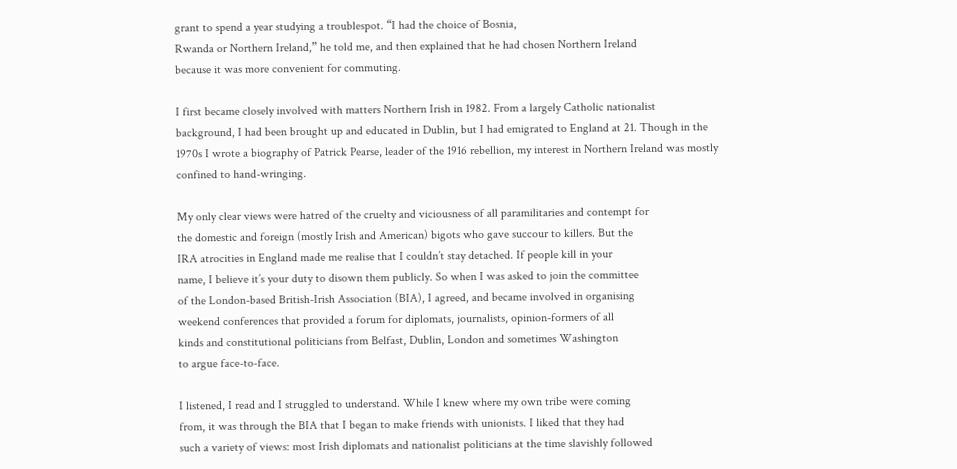grant to spend a year studying a troublespot. “I had the choice of Bosnia,
Rwanda or Northern Ireland,” he told me, and then explained that he had chosen Northern Ireland
because it was more convenient for commuting.

I first became closely involved with matters Northern Irish in 1982. From a largely Catholic nationalist
background, I had been brought up and educated in Dublin, but I had emigrated to England at 21. Though in the 1970s I wrote a biography of Patrick Pearse, leader of the 1916 rebellion, my interest in Northern Ireland was mostly confined to hand-wringing.

My only clear views were hatred of the cruelty and viciousness of all paramilitaries and contempt for
the domestic and foreign (mostly Irish and American) bigots who gave succour to killers. But the
IRA atrocities in England made me realise that I couldn’t stay detached. If people kill in your
name, I believe it’s your duty to disown them publicly. So when I was asked to join the committee
of the London-based British-Irish Association (BIA), I agreed, and became involved in organising
weekend conferences that provided a forum for diplomats, journalists, opinion-formers of all
kinds and constitutional politicians from Belfast, Dublin, London and sometimes Washington
to argue face-to-face.

I listened, I read and I struggled to understand. While I knew where my own tribe were coming
from, it was through the BIA that I began to make friends with unionists. I liked that they had
such a variety of views: most Irish diplomats and nationalist politicians at the time slavishly followed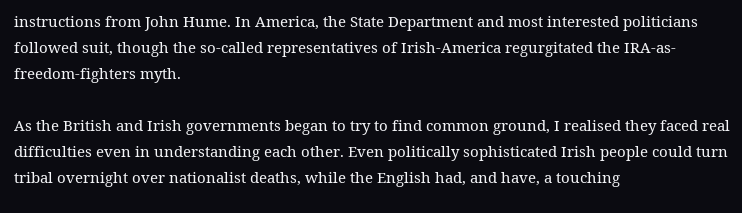instructions from John Hume. In America, the State Department and most interested politicians followed suit, though the so-called representatives of Irish-America regurgitated the IRA-as-freedom-fighters myth.

As the British and Irish governments began to try to find common ground, I realised they faced real difficulties even in understanding each other. Even politically sophisticated Irish people could turn tribal overnight over nationalist deaths, while the English had, and have, a touching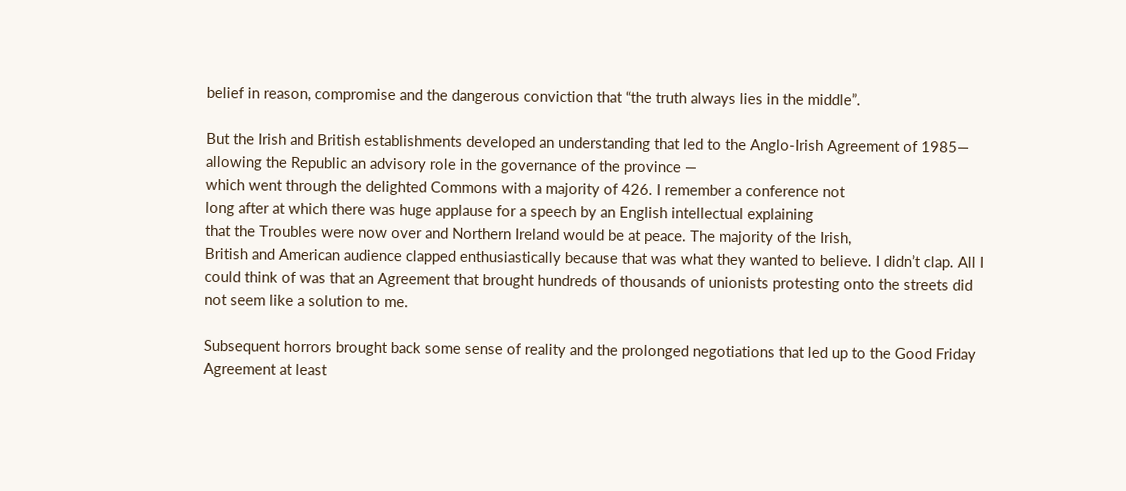belief in reason, compromise and the dangerous conviction that “the truth always lies in the middle”.

But the Irish and British establishments developed an understanding that led to the Anglo-Irish Agreement of 1985— allowing the Republic an advisory role in the governance of the province —
which went through the delighted Commons with a majority of 426. I remember a conference not
long after at which there was huge applause for a speech by an English intellectual explaining
that the Troubles were now over and Northern Ireland would be at peace. The majority of the Irish,
British and American audience clapped enthusiastically because that was what they wanted to believe. I didn’t clap. All I could think of was that an Agreement that brought hundreds of thousands of unionists protesting onto the streets did not seem like a solution to me.

Subsequent horrors brought back some sense of reality and the prolonged negotiations that led up to the Good Friday Agreement at least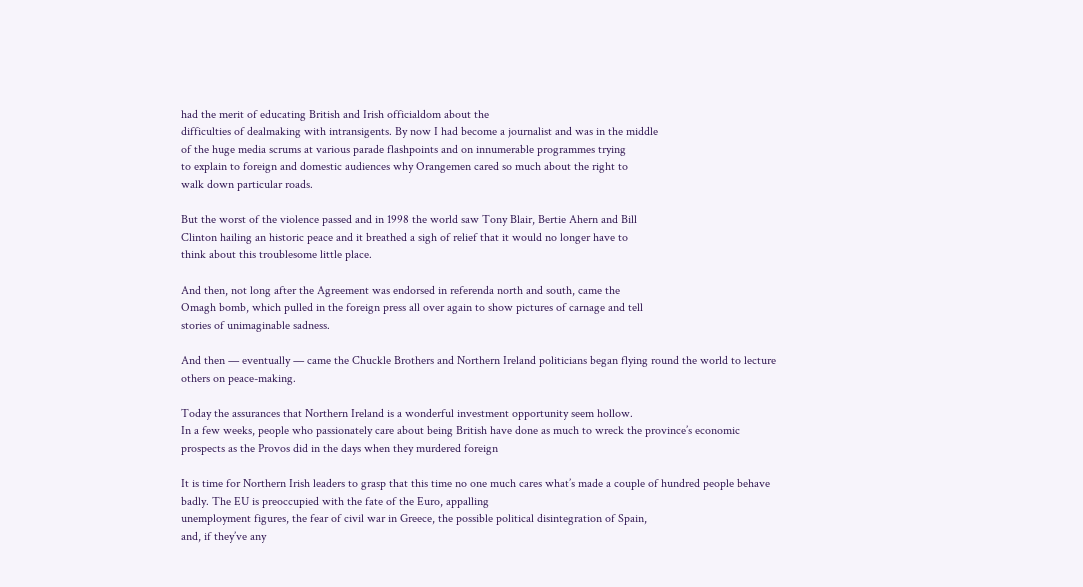had the merit of educating British and Irish officialdom about the
difficulties of dealmaking with intransigents. By now I had become a journalist and was in the middle
of the huge media scrums at various parade flashpoints and on innumerable programmes trying
to explain to foreign and domestic audiences why Orangemen cared so much about the right to
walk down particular roads.

But the worst of the violence passed and in 1998 the world saw Tony Blair, Bertie Ahern and Bill
Clinton hailing an historic peace and it breathed a sigh of relief that it would no longer have to
think about this troublesome little place.

And then, not long after the Agreement was endorsed in referenda north and south, came the
Omagh bomb, which pulled in the foreign press all over again to show pictures of carnage and tell
stories of unimaginable sadness.

And then — eventually — came the Chuckle Brothers and Northern Ireland politicians began flying round the world to lecture others on peace-making.

Today the assurances that Northern Ireland is a wonderful investment opportunity seem hollow.
In a few weeks, people who passionately care about being British have done as much to wreck the province’s economic prospects as the Provos did in the days when they murdered foreign

It is time for Northern Irish leaders to grasp that this time no one much cares what’s made a couple of hundred people behave badly. The EU is preoccupied with the fate of the Euro, appalling
unemployment figures, the fear of civil war in Greece, the possible political disintegration of Spain,
and, if they’ve any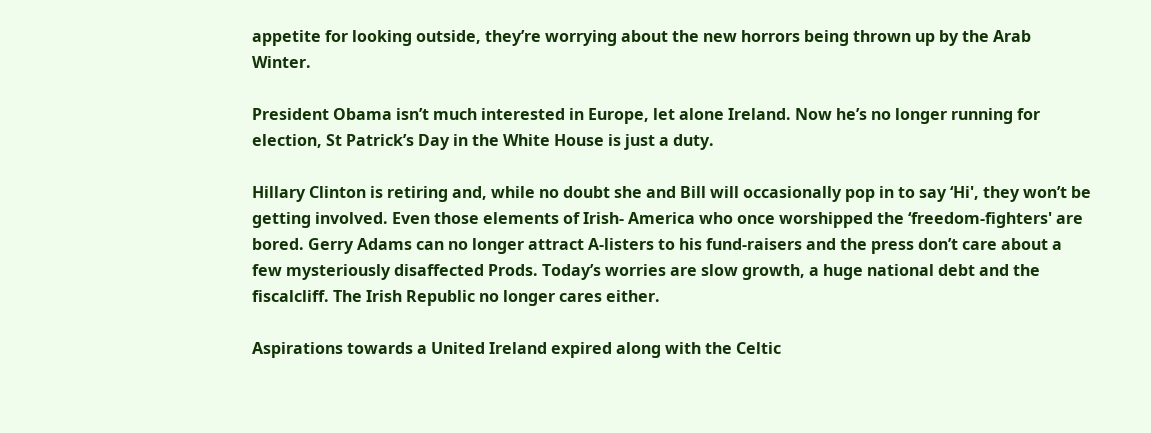appetite for looking outside, they’re worrying about the new horrors being thrown up by the Arab Winter.

President Obama isn’t much interested in Europe, let alone Ireland. Now he’s no longer running for election, St Patrick’s Day in the White House is just a duty.

Hillary Clinton is retiring and, while no doubt she and Bill will occasionally pop in to say ‘Hi', they won’t be getting involved. Even those elements of Irish- America who once worshipped the ‘freedom-fighters' are bored. Gerry Adams can no longer attract A-listers to his fund-raisers and the press don’t care about a few mysteriously disaffected Prods. Today’s worries are slow growth, a huge national debt and the fiscalcliff. The Irish Republic no longer cares either.

Aspirations towards a United Ireland expired along with the Celtic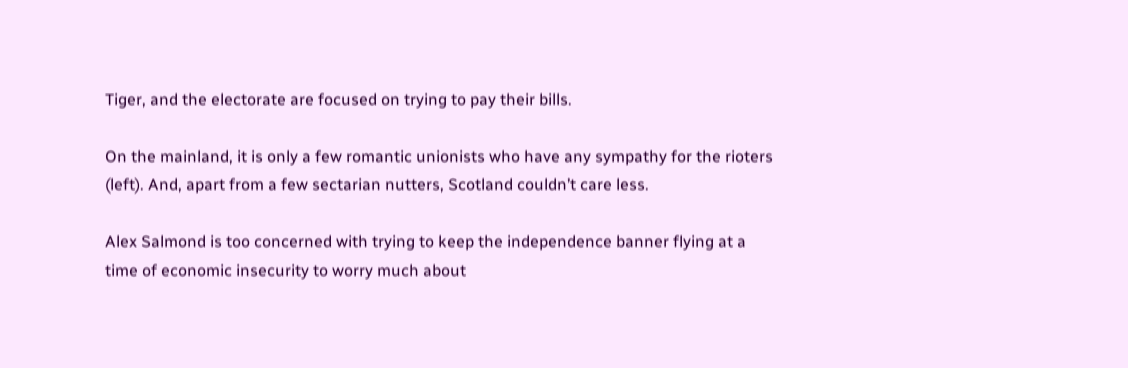Tiger, and the electorate are focused on trying to pay their bills.

On the mainland, it is only a few romantic unionists who have any sympathy for the rioters (left). And, apart from a few sectarian nutters, Scotland couldn’t care less.

Alex Salmond is too concerned with trying to keep the independence banner flying at a time of economic insecurity to worry much about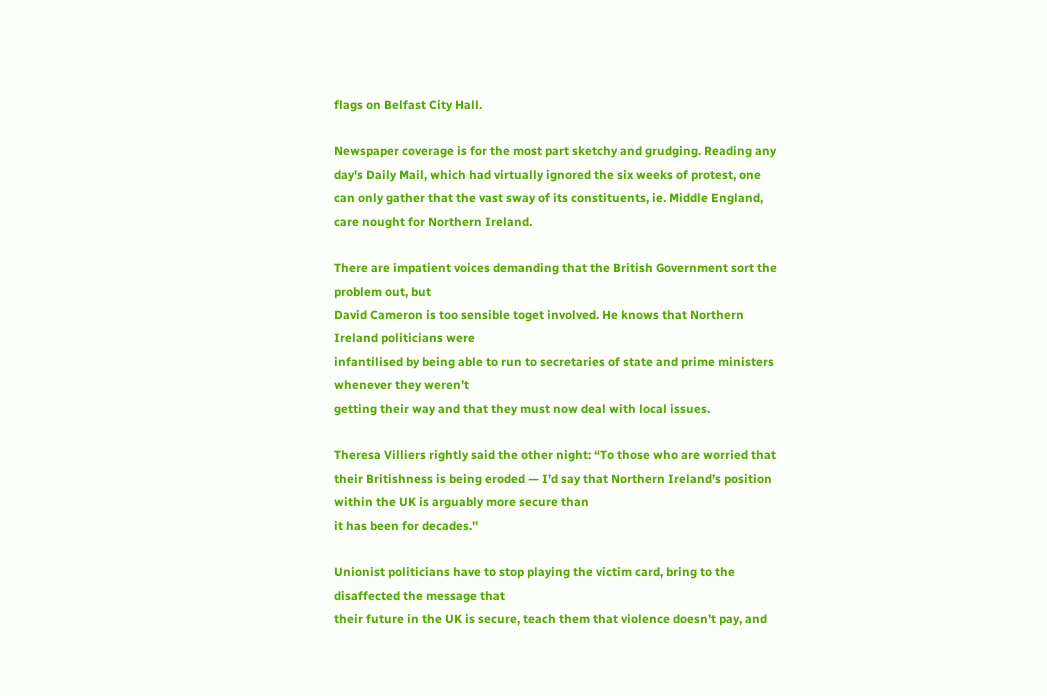flags on Belfast City Hall.

Newspaper coverage is for the most part sketchy and grudging. Reading any day's Daily Mail, which had virtually ignored the six weeks of protest, one can only gather that the vast sway of its constituents, ie. Middle England, care nought for Northern Ireland.

There are impatient voices demanding that the British Government sort the problem out, but
David Cameron is too sensible toget involved. He knows that Northern Ireland politicians were
infantilised by being able to run to secretaries of state and prime ministers whenever they weren’t
getting their way and that they must now deal with local issues.

Theresa Villiers rightly said the other night: “To those who are worried that their Britishness is being eroded — I’d say that Northern Ireland’s position within the UK is arguably more secure than
it has been for decades.''

Unionist politicians have to stop playing the victim card, bring to the disaffected the message that
their future in the UK is secure, teach them that violence doesn’t pay, and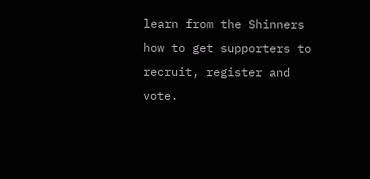learn from the Shinners
how to get supporters to recruit, register and vote.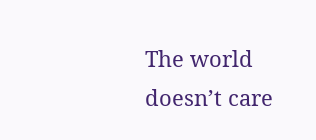The world doesn’t care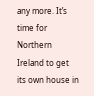any more. It’s time for Northern Ireland to get its own house in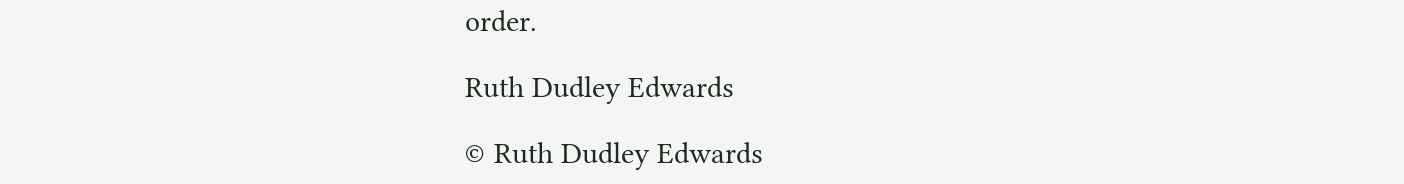order.

Ruth Dudley Edwards

© Ruth Dudley Edwards